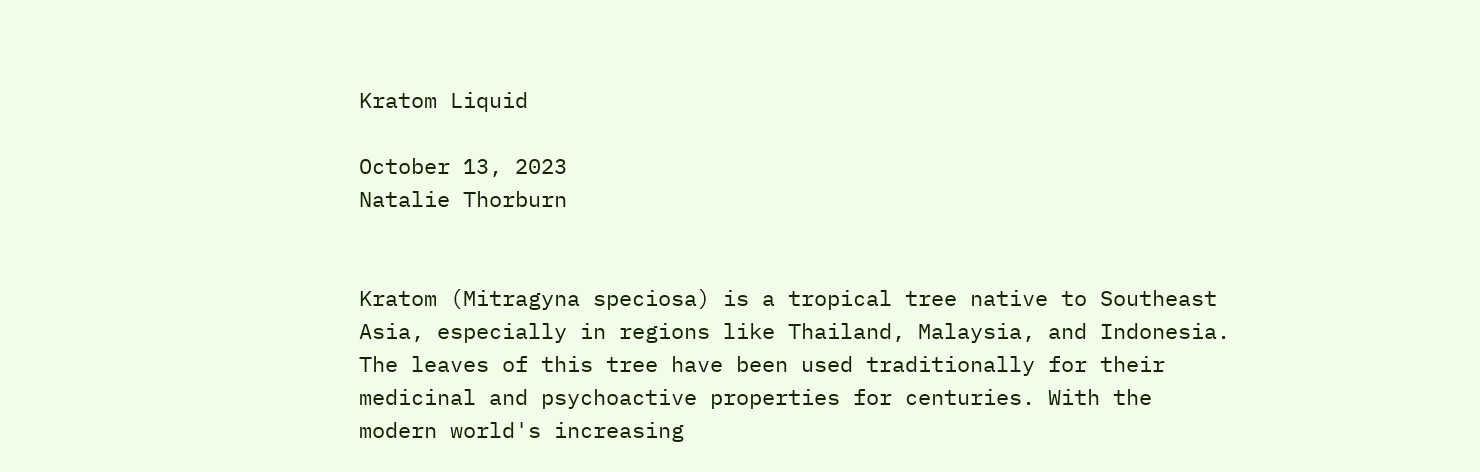Kratom Liquid

October 13, 2023
Natalie Thorburn


Kratom (Mitragyna speciosa) is a tropical tree native to Southeast Asia, especially in regions like Thailand, Malaysia, and Indonesia. The leaves of this tree have been used traditionally for their medicinal and psychoactive properties for centuries. With the modern world's increasing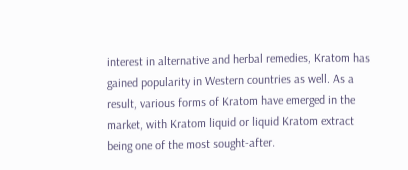interest in alternative and herbal remedies, Kratom has gained popularity in Western countries as well. As a result, various forms of Kratom have emerged in the market, with Kratom liquid or liquid Kratom extract being one of the most sought-after.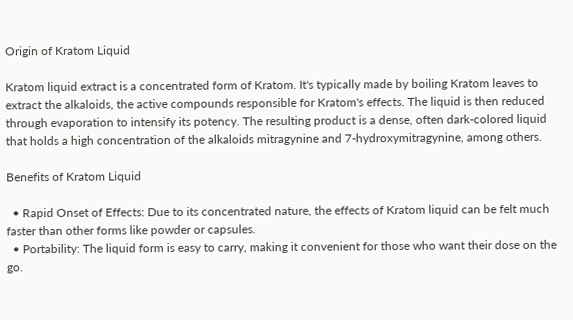Origin of Kratom Liquid

Kratom liquid extract is a concentrated form of Kratom. It's typically made by boiling Kratom leaves to extract the alkaloids, the active compounds responsible for Kratom's effects. The liquid is then reduced through evaporation to intensify its potency. The resulting product is a dense, often dark-colored liquid that holds a high concentration of the alkaloids mitragynine and 7-hydroxymitragynine, among others.

Benefits of Kratom Liquid

  • Rapid Onset of Effects: Due to its concentrated nature, the effects of Kratom liquid can be felt much faster than other forms like powder or capsules.
  • Portability: The liquid form is easy to carry, making it convenient for those who want their dose on the go.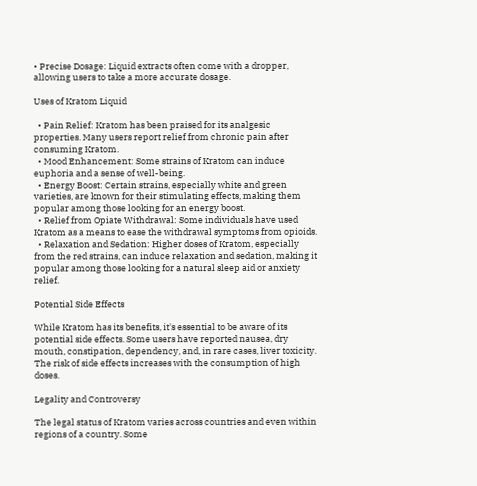• Precise Dosage: Liquid extracts often come with a dropper, allowing users to take a more accurate dosage.

Uses of Kratom Liquid

  • Pain Relief: Kratom has been praised for its analgesic properties. Many users report relief from chronic pain after consuming Kratom.
  • Mood Enhancement: Some strains of Kratom can induce euphoria and a sense of well-being.
  • Energy Boost: Certain strains, especially white and green varieties, are known for their stimulating effects, making them popular among those looking for an energy boost.
  • Relief from Opiate Withdrawal: Some individuals have used Kratom as a means to ease the withdrawal symptoms from opioids.
  • Relaxation and Sedation: Higher doses of Kratom, especially from the red strains, can induce relaxation and sedation, making it popular among those looking for a natural sleep aid or anxiety relief.

Potential Side Effects

While Kratom has its benefits, it's essential to be aware of its potential side effects. Some users have reported nausea, dry mouth, constipation, dependency, and, in rare cases, liver toxicity. The risk of side effects increases with the consumption of high doses.

Legality and Controversy

The legal status of Kratom varies across countries and even within regions of a country. Some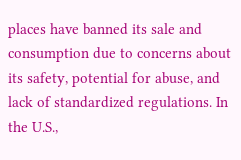places have banned its sale and consumption due to concerns about its safety, potential for abuse, and lack of standardized regulations. In the U.S.,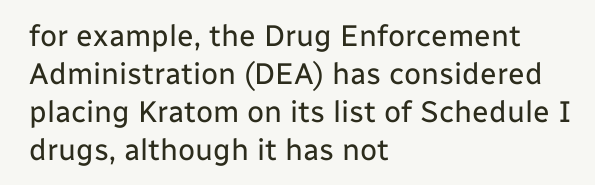for example, the Drug Enforcement Administration (DEA) has considered placing Kratom on its list of Schedule I drugs, although it has not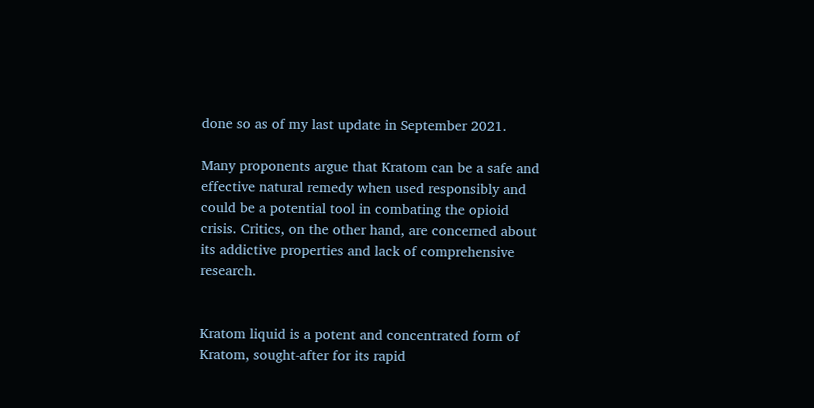done so as of my last update in September 2021.

Many proponents argue that Kratom can be a safe and effective natural remedy when used responsibly and could be a potential tool in combating the opioid crisis. Critics, on the other hand, are concerned about its addictive properties and lack of comprehensive research.


Kratom liquid is a potent and concentrated form of Kratom, sought-after for its rapid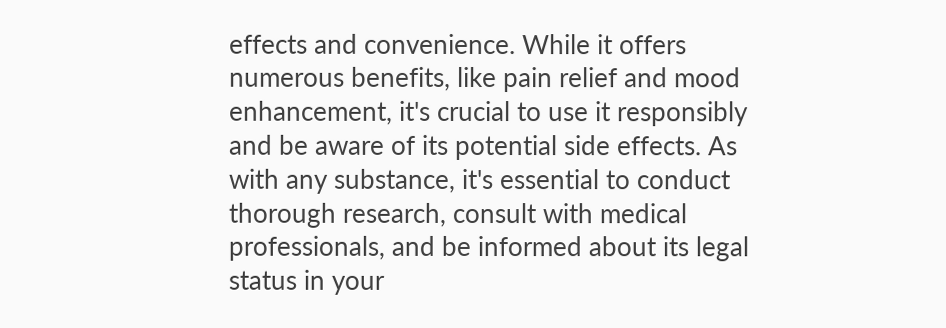effects and convenience. While it offers numerous benefits, like pain relief and mood enhancement, it's crucial to use it responsibly and be aware of its potential side effects. As with any substance, it's essential to conduct thorough research, consult with medical professionals, and be informed about its legal status in your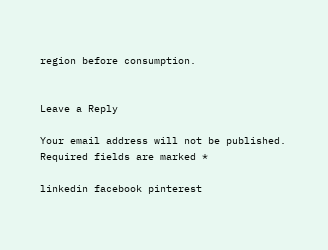region before consumption.


Leave a Reply

Your email address will not be published. Required fields are marked *

linkedin facebook pinterest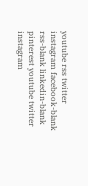youtube rss twitter instagram facebook-blank rss-blank linkedin-blank pinterest youtube twitter instagram